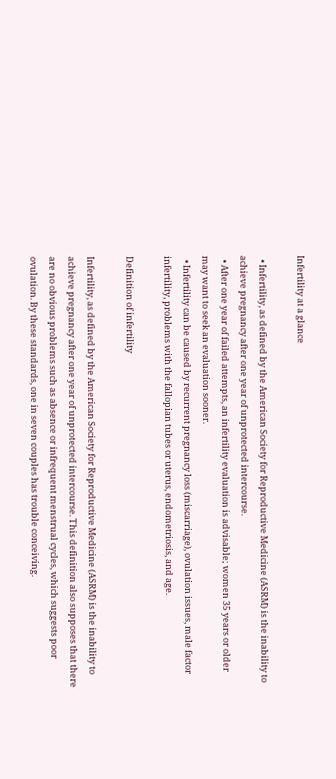Infertility at a glance

  • Infertility, as defined by the American Society for Reproductive Medicine (ASRM) is the inability to achieve pregnancy after one year of unprotected intercourse.
  • After one year of failed attempts, an infertility evaluation is advisable; women 35 years or older may want to seek an evaluation sooner.
  • Infertility can be caused by recurrent pregnancy loss (miscarriage), ovulation issues, male factor infertility, problems with the fallopian tubes or uterus, endometriosis, and age.

Definition of infertility

Infertility, as defined by the American Society for Reproductive Medicine (ASRM) is the inability to achieve pregnancy after one year of unprotected intercourse. This definition also supposes that there are no obvious problems such as absence or infrequent menstrual cycles, which suggests poor ovulation. By these standards, one in seven couples has trouble conceiving.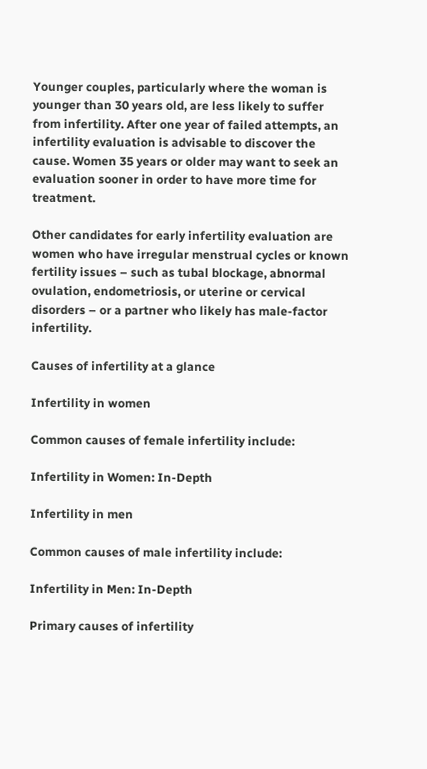Younger couples, particularly where the woman is younger than 30 years old, are less likely to suffer from infertility. After one year of failed attempts, an infertility evaluation is advisable to discover the cause. Women 35 years or older may want to seek an evaluation sooner in order to have more time for treatment.

Other candidates for early infertility evaluation are women who have irregular menstrual cycles or known fertility issues – such as tubal blockage, abnormal ovulation, endometriosis, or uterine or cervical disorders – or a partner who likely has male-factor infertility.

Causes of infertility at a glance

Infertility in women

Common causes of female infertility include:

Infertility in Women: In-Depth

Infertility in men

Common causes of male infertility include:

Infertility in Men: In-Depth

Primary causes of infertility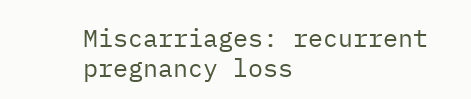Miscarriages: recurrent pregnancy loss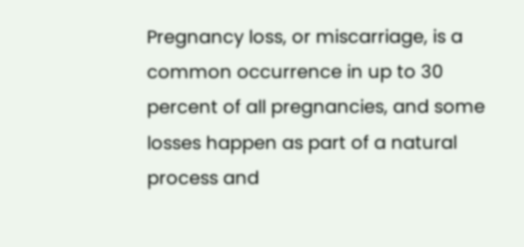Pregnancy loss, or miscarriage, is a common occurrence in up to 30 percent of all pregnancies, and some losses happen as part of a natural process and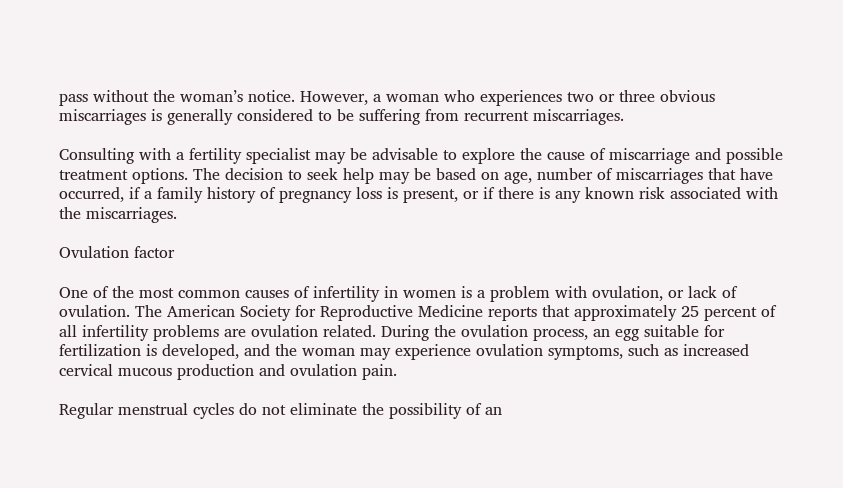pass without the woman’s notice. However, a woman who experiences two or three obvious miscarriages is generally considered to be suffering from recurrent miscarriages.

Consulting with a fertility specialist may be advisable to explore the cause of miscarriage and possible treatment options. The decision to seek help may be based on age, number of miscarriages that have occurred, if a family history of pregnancy loss is present, or if there is any known risk associated with the miscarriages.

Ovulation factor

One of the most common causes of infertility in women is a problem with ovulation, or lack of ovulation. The American Society for Reproductive Medicine reports that approximately 25 percent of all infertility problems are ovulation related. During the ovulation process, an egg suitable for fertilization is developed, and the woman may experience ovulation symptoms, such as increased cervical mucous production and ovulation pain.

Regular menstrual cycles do not eliminate the possibility of an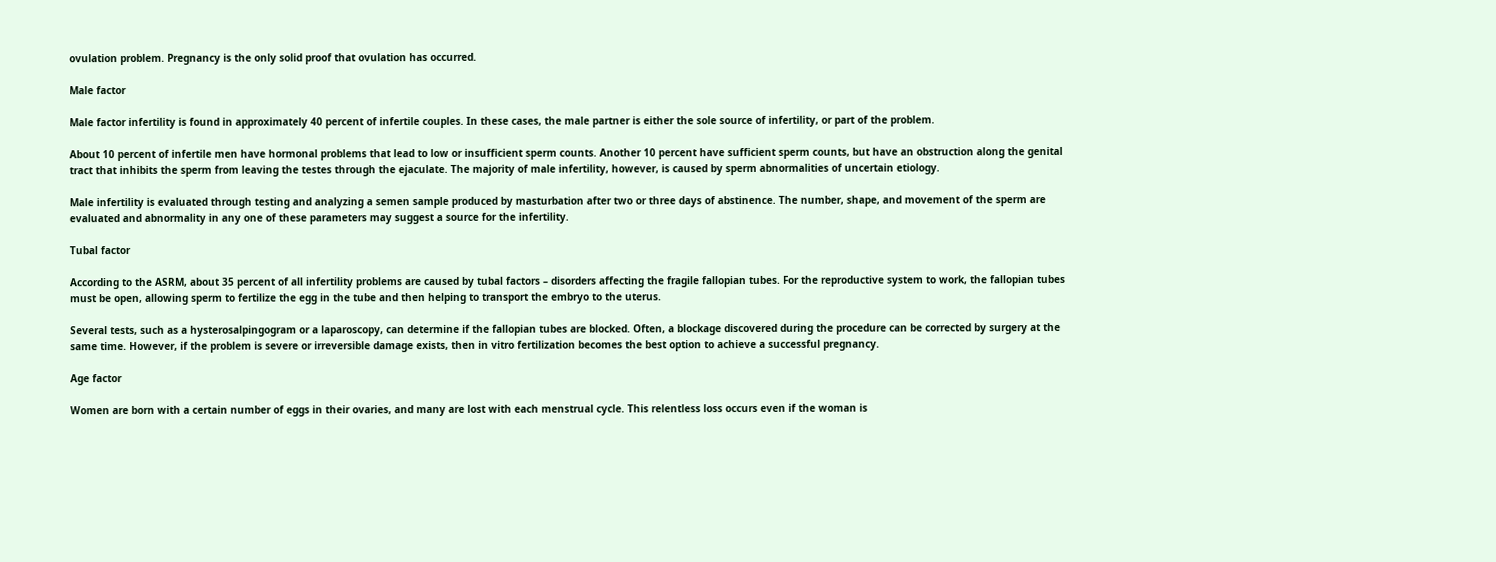ovulation problem. Pregnancy is the only solid proof that ovulation has occurred.

Male factor

Male factor infertility is found in approximately 40 percent of infertile couples. In these cases, the male partner is either the sole source of infertility, or part of the problem.

About 10 percent of infertile men have hormonal problems that lead to low or insufficient sperm counts. Another 10 percent have sufficient sperm counts, but have an obstruction along the genital tract that inhibits the sperm from leaving the testes through the ejaculate. The majority of male infertility, however, is caused by sperm abnormalities of uncertain etiology.

Male infertility is evaluated through testing and analyzing a semen sample produced by masturbation after two or three days of abstinence. The number, shape, and movement of the sperm are evaluated and abnormality in any one of these parameters may suggest a source for the infertility.

Tubal factor

According to the ASRM, about 35 percent of all infertility problems are caused by tubal factors – disorders affecting the fragile fallopian tubes. For the reproductive system to work, the fallopian tubes must be open, allowing sperm to fertilize the egg in the tube and then helping to transport the embryo to the uterus.

Several tests, such as a hysterosalpingogram or a laparoscopy, can determine if the fallopian tubes are blocked. Often, a blockage discovered during the procedure can be corrected by surgery at the same time. However, if the problem is severe or irreversible damage exists, then in vitro fertilization becomes the best option to achieve a successful pregnancy.

Age factor

Women are born with a certain number of eggs in their ovaries, and many are lost with each menstrual cycle. This relentless loss occurs even if the woman is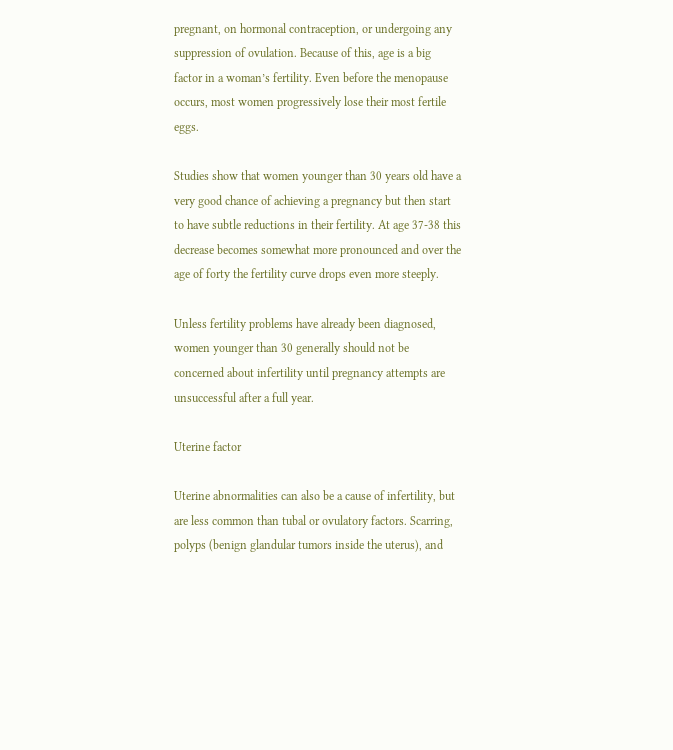pregnant, on hormonal contraception, or undergoing any suppression of ovulation. Because of this, age is a big factor in a woman’s fertility. Even before the menopause occurs, most women progressively lose their most fertile eggs.

Studies show that women younger than 30 years old have a very good chance of achieving a pregnancy but then start to have subtle reductions in their fertility. At age 37-38 this decrease becomes somewhat more pronounced and over the age of forty the fertility curve drops even more steeply.

Unless fertility problems have already been diagnosed, women younger than 30 generally should not be concerned about infertility until pregnancy attempts are unsuccessful after a full year.

Uterine factor

Uterine abnormalities can also be a cause of infertility, but are less common than tubal or ovulatory factors. Scarring, polyps (benign glandular tumors inside the uterus), and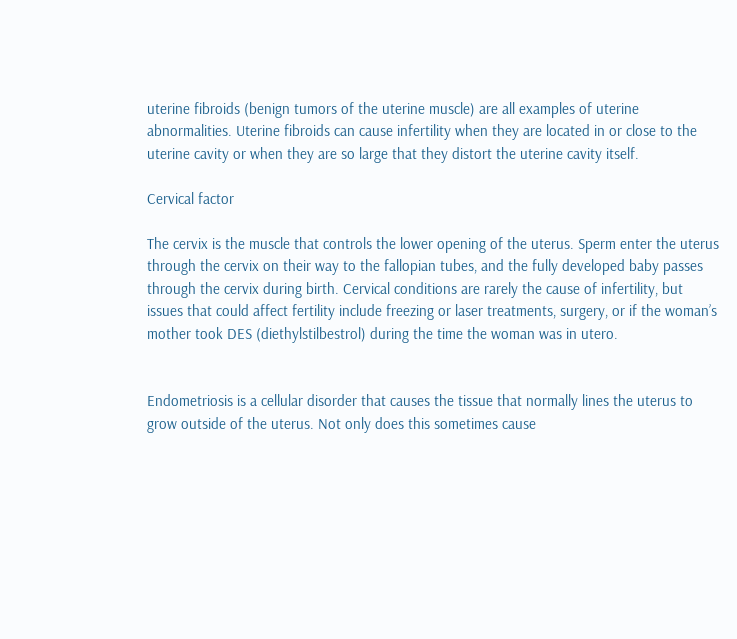uterine fibroids (benign tumors of the uterine muscle) are all examples of uterine abnormalities. Uterine fibroids can cause infertility when they are located in or close to the uterine cavity or when they are so large that they distort the uterine cavity itself.

Cervical factor

The cervix is the muscle that controls the lower opening of the uterus. Sperm enter the uterus through the cervix on their way to the fallopian tubes, and the fully developed baby passes through the cervix during birth. Cervical conditions are rarely the cause of infertility, but issues that could affect fertility include freezing or laser treatments, surgery, or if the woman’s mother took DES (diethylstilbestrol) during the time the woman was in utero.


Endometriosis is a cellular disorder that causes the tissue that normally lines the uterus to grow outside of the uterus. Not only does this sometimes cause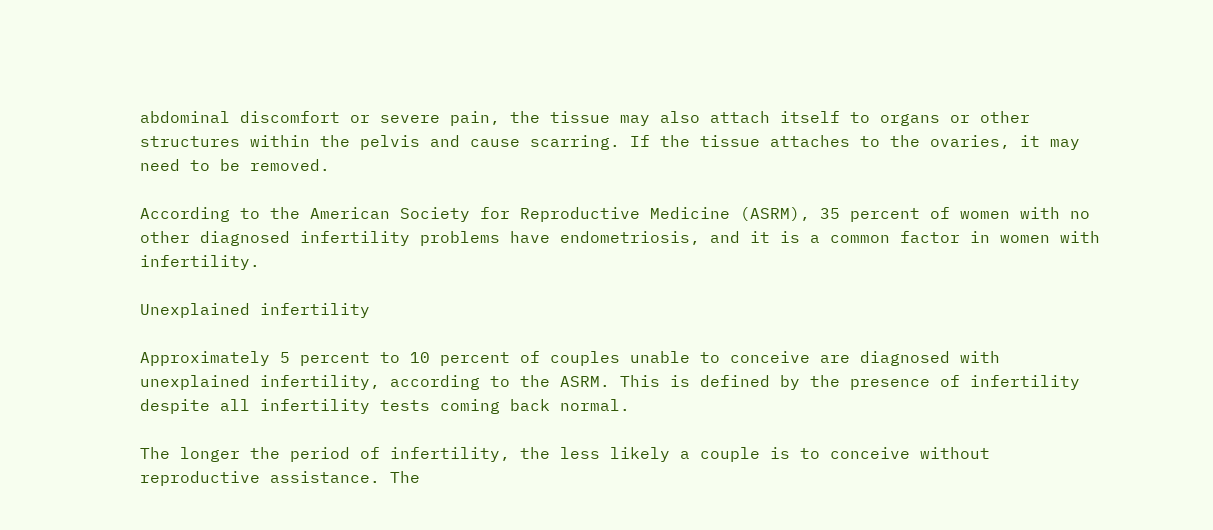abdominal discomfort or severe pain, the tissue may also attach itself to organs or other structures within the pelvis and cause scarring. If the tissue attaches to the ovaries, it may need to be removed.

According to the American Society for Reproductive Medicine (ASRM), 35 percent of women with no other diagnosed infertility problems have endometriosis, and it is a common factor in women with infertility.

Unexplained infertility

Approximately 5 percent to 10 percent of couples unable to conceive are diagnosed with unexplained infertility, according to the ASRM. This is defined by the presence of infertility despite all infertility tests coming back normal.

The longer the period of infertility, the less likely a couple is to conceive without reproductive assistance. The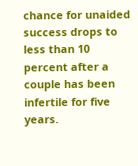chance for unaided success drops to less than 10 percent after a couple has been infertile for five years.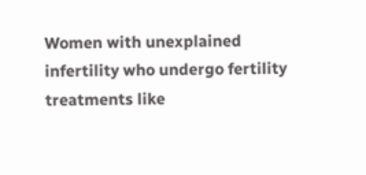Women with unexplained infertility who undergo fertility treatments like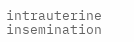intrauterine insemination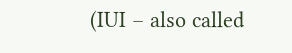(IUI – also called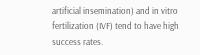artificial insemination) and in vitro fertilization (IVF) tend to have high success rates.